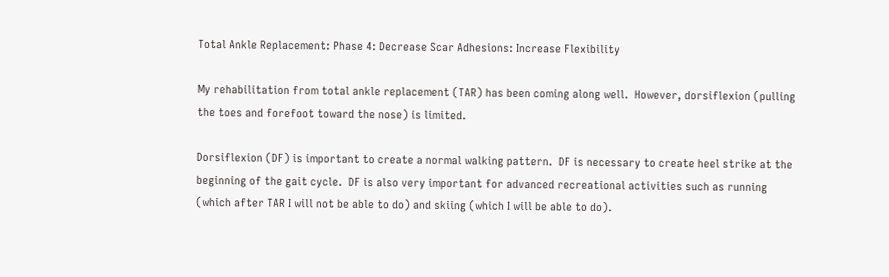Total Ankle Replacement: Phase 4: Decrease Scar Adhesions: Increase Flexibility

My rehabilitation from total ankle replacement (TAR) has been coming along well.  However, dorsiflexion (pulling the toes and forefoot toward the nose) is limited.

Dorsiflexion (DF) is important to create a normal walking pattern.  DF is necessary to create heel strike at the beginning of the gait cycle.  DF is also very important for advanced recreational activities such as running (which after TAR I will not be able to do) and skiing (which I will be able to do).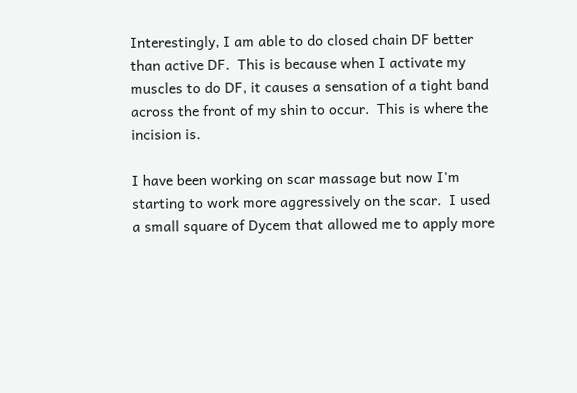Interestingly, I am able to do closed chain DF better than active DF.  This is because when I activate my muscles to do DF, it causes a sensation of a tight band across the front of my shin to occur.  This is where the incision is.

I have been working on scar massage but now I'm starting to work more aggressively on the scar.  I used a small square of Dycem that allowed me to apply more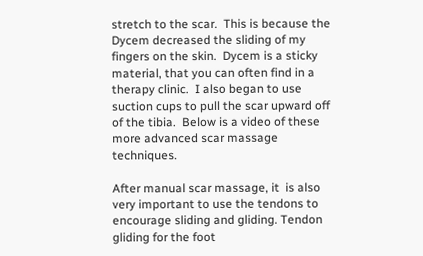stretch to the scar.  This is because the Dycem decreased the sliding of my fingers on the skin.  Dycem is a sticky material, that you can often find in a therapy clinic.  I also began to use suction cups to pull the scar upward off of the tibia.  Below is a video of these more advanced scar massage techniques.

After manual scar massage, it  is also very important to use the tendons to encourage sliding and gliding. Tendon gliding for the foot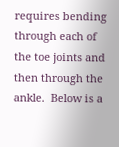requires bending through each of the toe joints and then through the ankle.  Below is a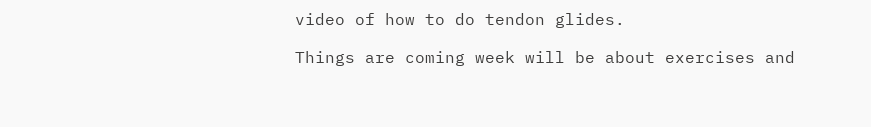video of how to do tendon glides.

Things are coming week will be about exercises and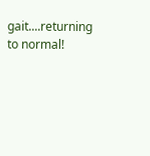gait....returning to normal!